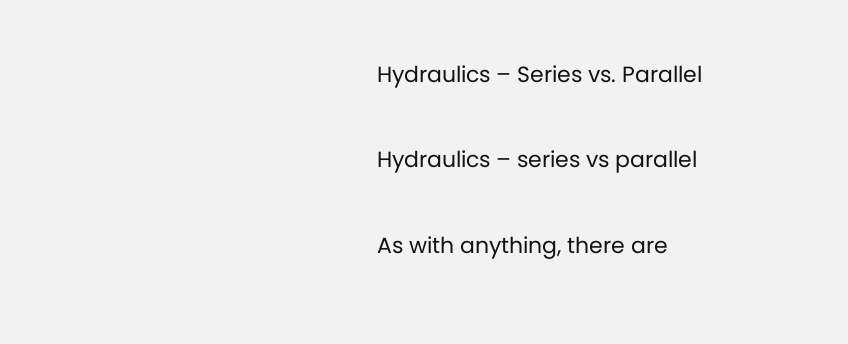Hydraulics – Series vs. Parallel

Hydraulics – series vs parallel

As with anything, there are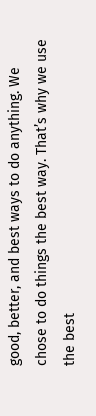good, better, and best ways to do anything. We chose to do things the best way. That’s why we use the best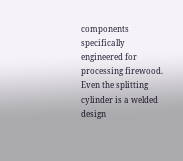components specifically engineered for processing firewood. Even the splitting cylinder is a welded design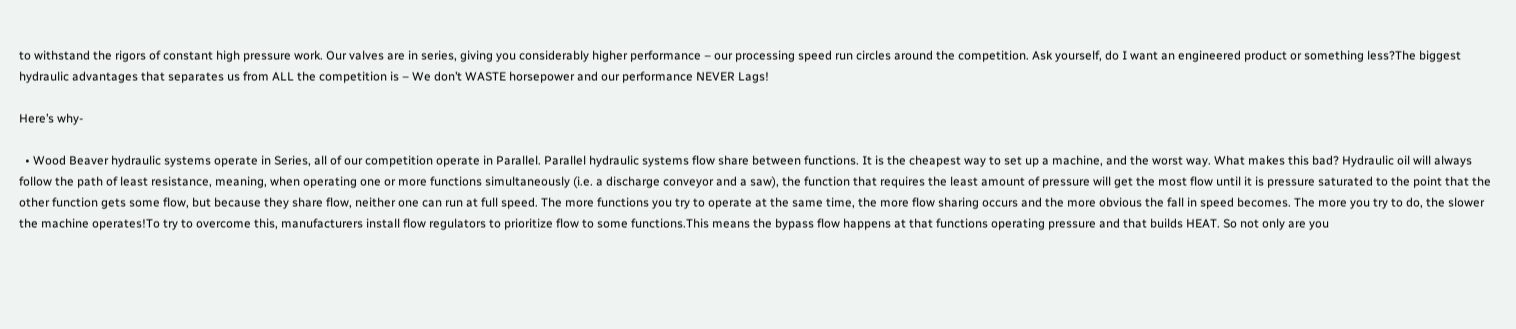to withstand the rigors of constant high pressure work. Our valves are in series, giving you considerably higher performance – our processing speed run circles around the competition. Ask yourself, do I want an engineered product or something less?The biggest hydraulic advantages that separates us from ALL the competition is – We don’t WASTE horsepower and our performance NEVER Lags!

Here’s why-

  • Wood Beaver hydraulic systems operate in Series, all of our competition operate in Parallel. Parallel hydraulic systems flow share between functions. It is the cheapest way to set up a machine, and the worst way. What makes this bad? Hydraulic oil will always follow the path of least resistance, meaning, when operating one or more functions simultaneously (i.e. a discharge conveyor and a saw), the function that requires the least amount of pressure will get the most flow until it is pressure saturated to the point that the other function gets some flow, but because they share flow, neither one can run at full speed. The more functions you try to operate at the same time, the more flow sharing occurs and the more obvious the fall in speed becomes. The more you try to do, the slower the machine operates!To try to overcome this, manufacturers install flow regulators to prioritize flow to some functions.This means the bypass flow happens at that functions operating pressure and that builds HEAT. So not only are you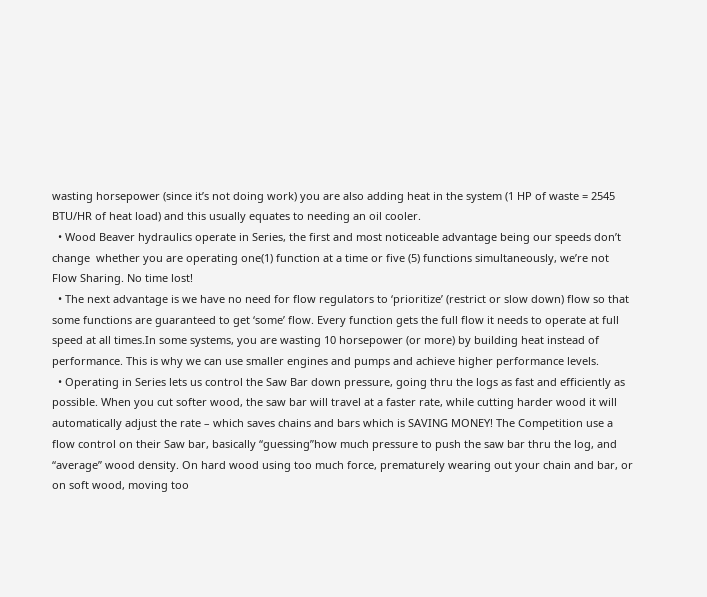wasting horsepower (since it’s not doing work) you are also adding heat in the system (1 HP of waste = 2545 BTU/HR of heat load) and this usually equates to needing an oil cooler.
  • Wood Beaver hydraulics operate in Series, the first and most noticeable advantage being our speeds don’t change  whether you are operating one(1) function at a time or five (5) functions simultaneously, we’re not Flow Sharing. No time lost!
  • The next advantage is we have no need for flow regulators to ‘prioritize’ (restrict or slow down) flow so that some functions are guaranteed to get ‘some’ flow. Every function gets the full flow it needs to operate at full speed at all times.In some systems, you are wasting 10 horsepower (or more) by building heat instead of performance. This is why we can use smaller engines and pumps and achieve higher performance levels.
  • Operating in Series lets us control the Saw Bar down pressure, going thru the logs as fast and efficiently as possible. When you cut softer wood, the saw bar will travel at a faster rate, while cutting harder wood it will automatically adjust the rate – which saves chains and bars which is SAVING MONEY! The Competition use a flow control on their Saw bar, basically “guessing”how much pressure to push the saw bar thru the log, and “average” wood density. On hard wood using too much force, prematurely wearing out your chain and bar, or on soft wood, moving too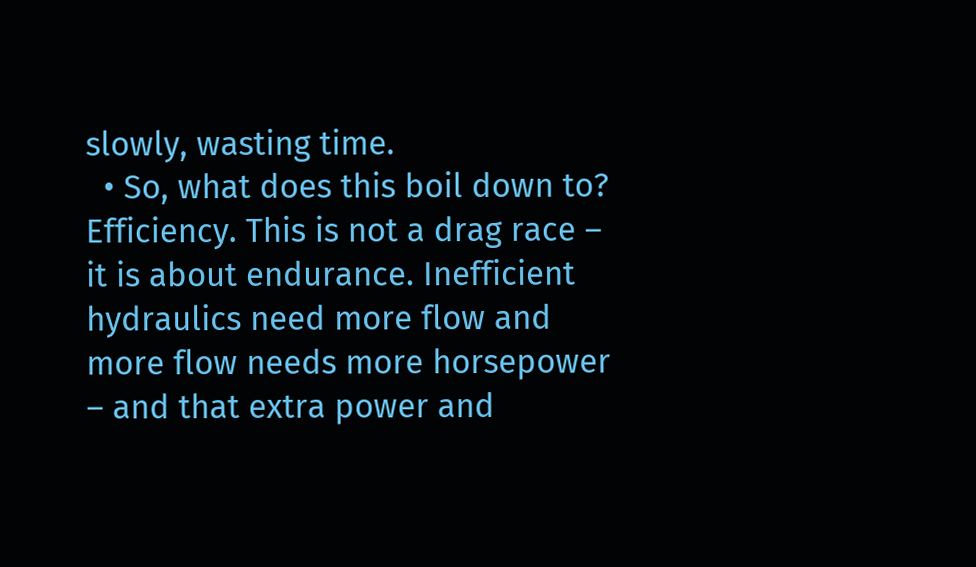slowly, wasting time.
  • So, what does this boil down to? Efficiency. This is not a drag race – it is about endurance. Inefficient hydraulics need more flow and more flow needs more horsepower – and that extra power and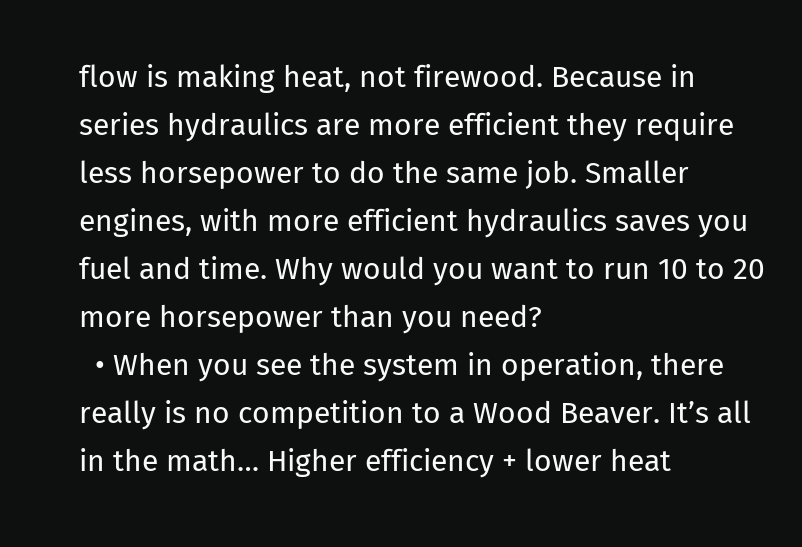flow is making heat, not firewood. Because in series hydraulics are more efficient they require less horsepower to do the same job. Smaller engines, with more efficient hydraulics saves you fuel and time. Why would you want to run 10 to 20 more horsepower than you need?
  • When you see the system in operation, there really is no competition to a Wood Beaver. It’s all in the math… Higher efficiency + lower heat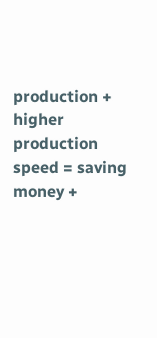production + higher production speed = saving money +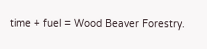time + fuel = Wood Beaver Forestry.